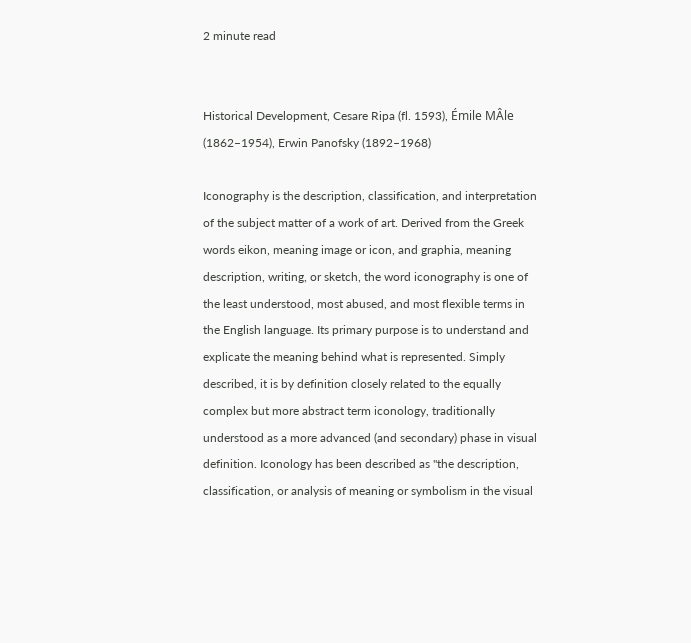2 minute read


Historical Development, Cesare Ripa (fl. 1593), Émile MÂle (1862–1954), Erwin Panofsky (1892–1968)

Iconography is the description, classification, and interpretation of the subject matter of a work of art. Derived from the Greek words eikon, meaning image or icon, and graphia, meaning description, writing, or sketch, the word iconography is one of the least understood, most abused, and most flexible terms in the English language. Its primary purpose is to understand and explicate the meaning behind what is represented. Simply described, it is by definition closely related to the equally complex but more abstract term iconology, traditionally understood as a more advanced (and secondary) phase in visual definition. Iconology has been described as "the description, classification, or analysis of meaning or symbolism in the visual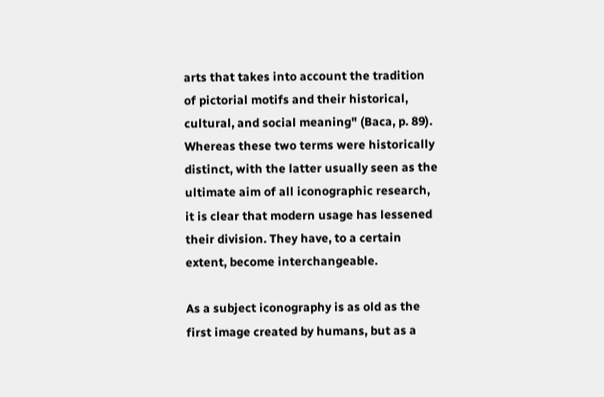arts that takes into account the tradition of pictorial motifs and their historical, cultural, and social meaning" (Baca, p. 89). Whereas these two terms were historically distinct, with the latter usually seen as the ultimate aim of all iconographic research, it is clear that modern usage has lessened their division. They have, to a certain extent, become interchangeable.

As a subject iconography is as old as the first image created by humans, but as a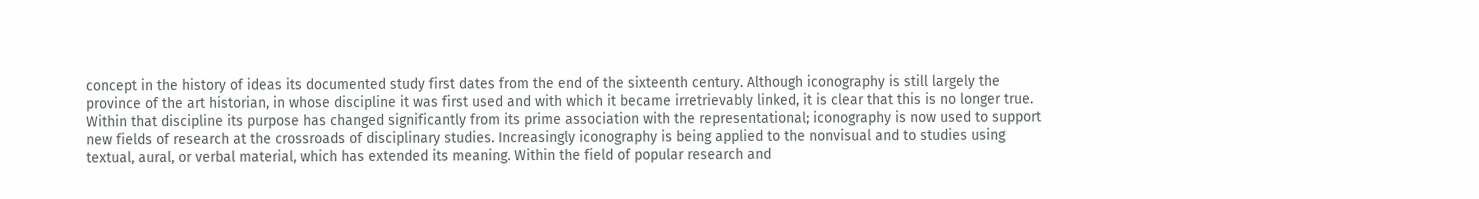concept in the history of ideas its documented study first dates from the end of the sixteenth century. Although iconography is still largely the province of the art historian, in whose discipline it was first used and with which it became irretrievably linked, it is clear that this is no longer true. Within that discipline its purpose has changed significantly from its prime association with the representational; iconography is now used to support new fields of research at the crossroads of disciplinary studies. Increasingly iconography is being applied to the nonvisual and to studies using textual, aural, or verbal material, which has extended its meaning. Within the field of popular research and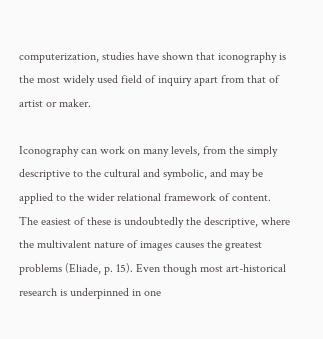computerization, studies have shown that iconography is the most widely used field of inquiry apart from that of artist or maker.

Iconography can work on many levels, from the simply descriptive to the cultural and symbolic, and may be applied to the wider relational framework of content. The easiest of these is undoubtedly the descriptive, where the multivalent nature of images causes the greatest problems (Eliade, p. 15). Even though most art-historical research is underpinned in one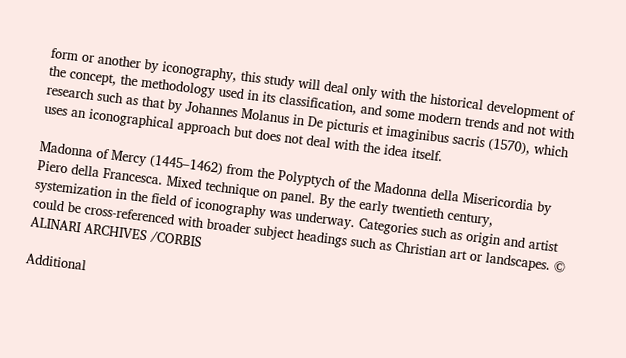form or another by iconography, this study will deal only with the historical development of the concept, the methodology used in its classification, and some modern trends and not with research such as that by Johannes Molanus in De picturis et imaginibus sacris (1570), which uses an iconographical approach but does not deal with the idea itself.

Madonna of Mercy (1445–1462) from the Polyptych of the Madonna della Misericordia by Piero della Francesca. Mixed technique on panel. By the early twentieth century, systemization in the field of iconography was underway. Categories such as origin and artist could be cross-referenced with broader subject headings such as Christian art or landscapes. © ALINARI ARCHIVES /CORBIS

Additional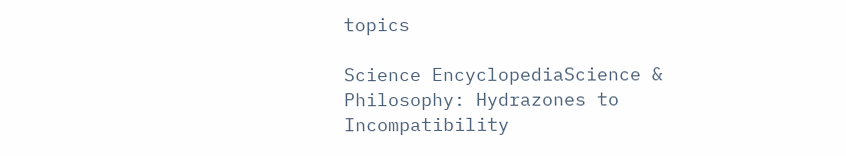topics

Science EncyclopediaScience & Philosophy: Hydrazones to Incompatibility